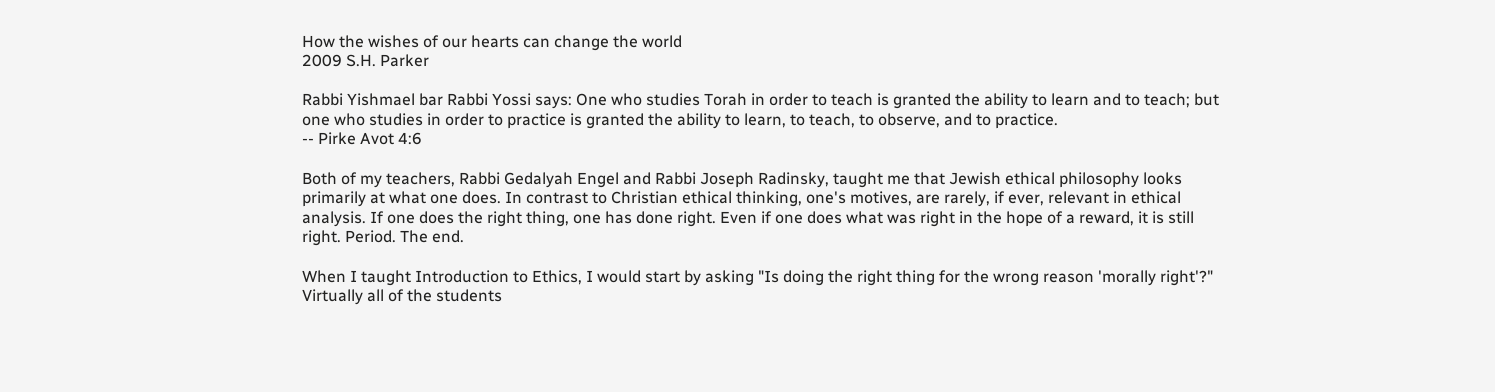How the wishes of our hearts can change the world
2009 S.H. Parker

Rabbi Yishmael bar Rabbi Yossi says: One who studies Torah in order to teach is granted the ability to learn and to teach; but one who studies in order to practice is granted the ability to learn, to teach, to observe, and to practice.
-- Pirke Avot 4:6

Both of my teachers, Rabbi Gedalyah Engel and Rabbi Joseph Radinsky, taught me that Jewish ethical philosophy looks primarily at what one does. In contrast to Christian ethical thinking, one's motives, are rarely, if ever, relevant in ethical analysis. If one does the right thing, one has done right. Even if one does what was right in the hope of a reward, it is still right. Period. The end.

When I taught Introduction to Ethics, I would start by asking "Is doing the right thing for the wrong reason 'morally right'?" Virtually all of the students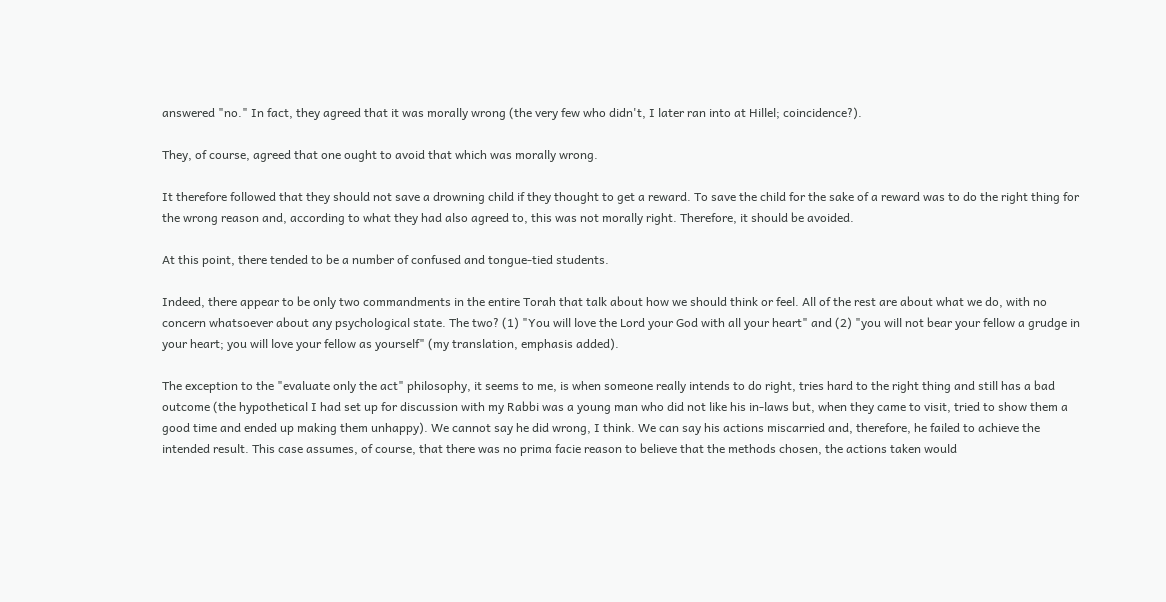answered "no." In fact, they agreed that it was morally wrong (the very few who didn't, I later ran into at Hillel; coincidence?).

They, of course, agreed that one ought to avoid that which was morally wrong.

It therefore followed that they should not save a drowning child if they thought to get a reward. To save the child for the sake of a reward was to do the right thing for the wrong reason and, according to what they had also agreed to, this was not morally right. Therefore, it should be avoided.

At this point, there tended to be a number of confused and tongue-tied students.

Indeed, there appear to be only two commandments in the entire Torah that talk about how we should think or feel. All of the rest are about what we do, with no concern whatsoever about any psychological state. The two? (1) "You will love the Lord your God with all your heart" and (2) "you will not bear your fellow a grudge in your heart; you will love your fellow as yourself" (my translation, emphasis added).

The exception to the "evaluate only the act" philosophy, it seems to me, is when someone really intends to do right, tries hard to the right thing and still has a bad outcome (the hypothetical I had set up for discussion with my Rabbi was a young man who did not like his in-laws but, when they came to visit, tried to show them a good time and ended up making them unhappy). We cannot say he did wrong, I think. We can say his actions miscarried and, therefore, he failed to achieve the intended result. This case assumes, of course, that there was no prima facie reason to believe that the methods chosen, the actions taken would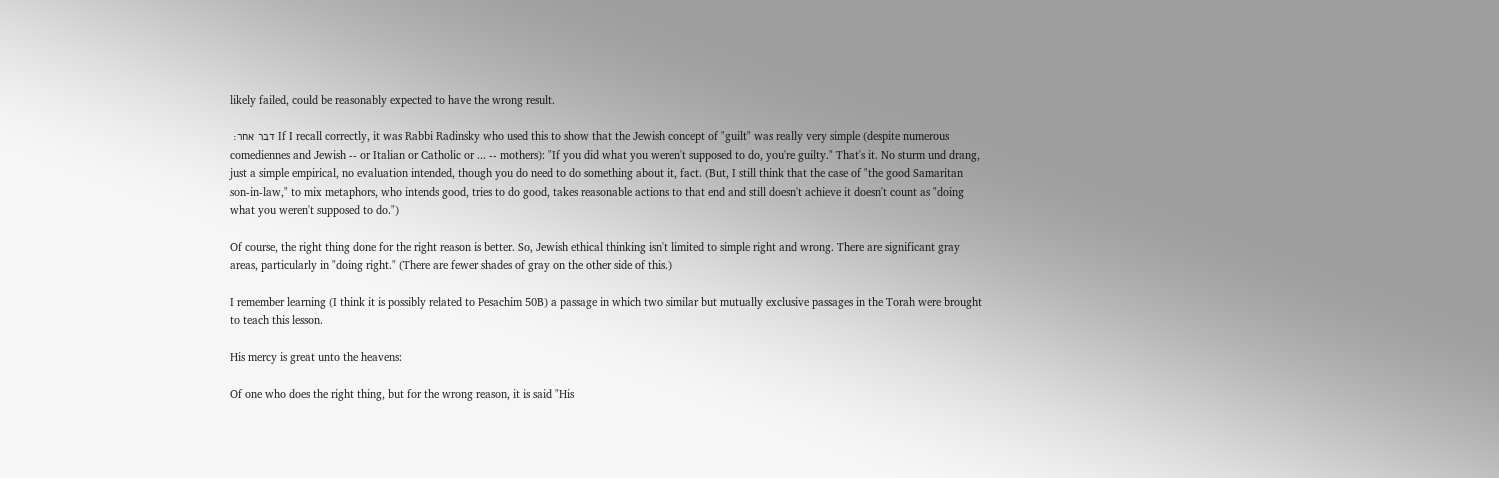likely failed, could be reasonably expected to have the wrong result.

 :דבר אחר If I recall correctly, it was Rabbi Radinsky who used this to show that the Jewish concept of "guilt" was really very simple (despite numerous comediennes and Jewish -- or Italian or Catholic or ... -- mothers): "If you did what you weren't supposed to do, you're guilty." That's it. No sturm und drang, just a simple empirical, no evaluation intended, though you do need to do something about it, fact. (But, I still think that the case of "the good Samaritan son-in-law," to mix metaphors, who intends good, tries to do good, takes reasonable actions to that end and still doesn't achieve it doesn't count as "doing what you weren't supposed to do.")

Of course, the right thing done for the right reason is better. So, Jewish ethical thinking isn't limited to simple right and wrong. There are significant gray areas, particularly in "doing right." (There are fewer shades of gray on the other side of this.)

I remember learning (I think it is possibly related to Pesachim 50B) a passage in which two similar but mutually exclusive passages in the Torah were brought to teach this lesson.

His mercy is great unto the heavens:

Of one who does the right thing, but for the wrong reason, it is said "His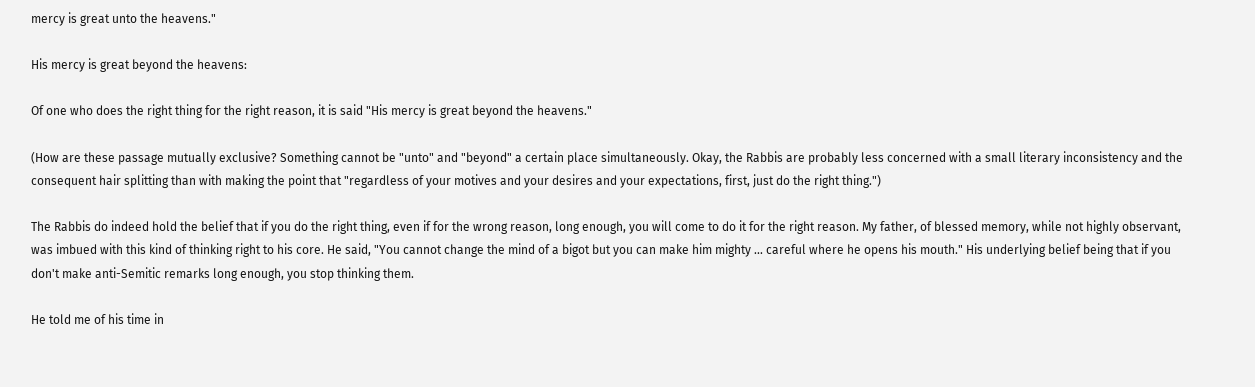mercy is great unto the heavens."

His mercy is great beyond the heavens:

Of one who does the right thing for the right reason, it is said "His mercy is great beyond the heavens."

(How are these passage mutually exclusive? Something cannot be "unto" and "beyond" a certain place simultaneously. Okay, the Rabbis are probably less concerned with a small literary inconsistency and the consequent hair splitting than with making the point that "regardless of your motives and your desires and your expectations, first, just do the right thing.")

The Rabbis do indeed hold the belief that if you do the right thing, even if for the wrong reason, long enough, you will come to do it for the right reason. My father, of blessed memory, while not highly observant, was imbued with this kind of thinking right to his core. He said, "You cannot change the mind of a bigot but you can make him mighty ... careful where he opens his mouth." His underlying belief being that if you don't make anti-Semitic remarks long enough, you stop thinking them.

He told me of his time in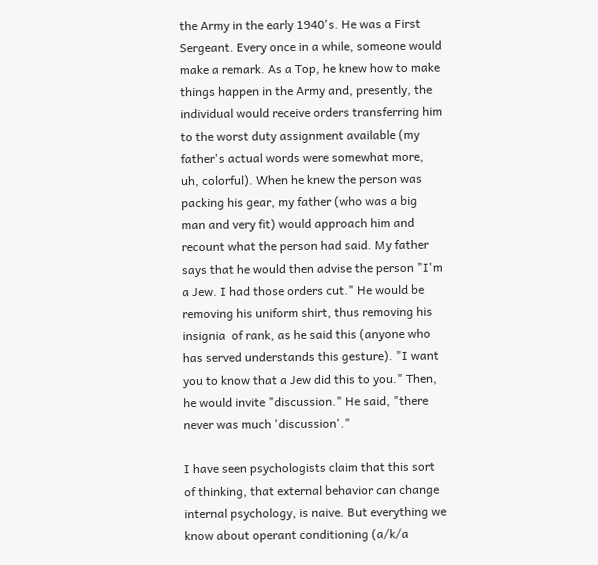the Army in the early 1940's. He was a First Sergeant. Every once in a while, someone would make a remark. As a Top, he knew how to make things happen in the Army and, presently, the individual would receive orders transferring him to the worst duty assignment available (my father's actual words were somewhat more, uh, colorful). When he knew the person was packing his gear, my father (who was a big man and very fit) would approach him and recount what the person had said. My father says that he would then advise the person "I'm a Jew. I had those orders cut." He would be removing his uniform shirt, thus removing his insignia  of rank, as he said this (anyone who has served understands this gesture). "I want you to know that a Jew did this to you." Then, he would invite "discussion." He said, "there never was much 'discussion'."

I have seen psychologists claim that this sort of thinking, that external behavior can change internal psychology, is naive. But everything we know about operant conditioning (a/k/a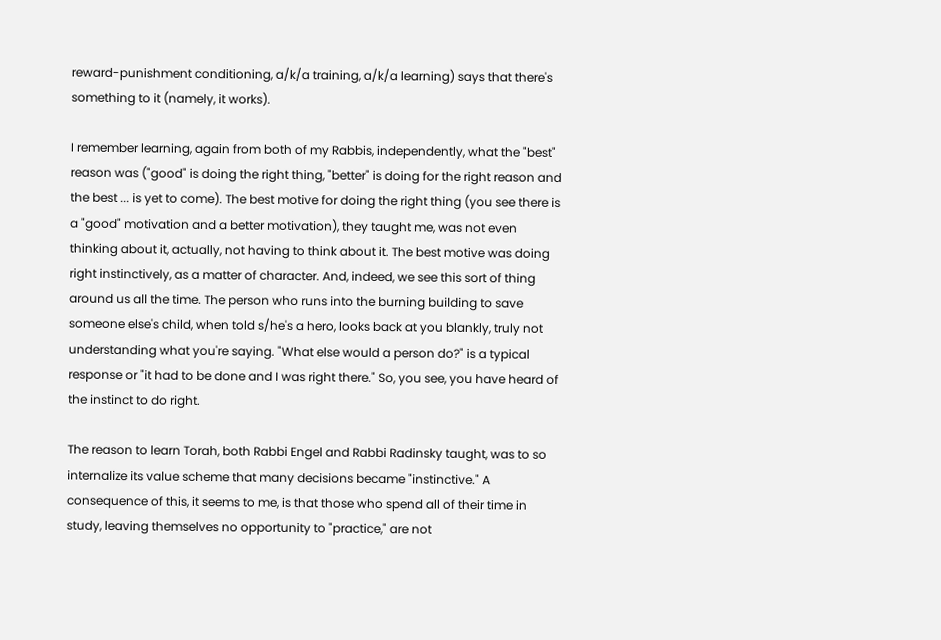reward-punishment conditioning, a/k/a training, a/k/a learning) says that there's something to it (namely, it works).

I remember learning, again from both of my Rabbis, independently, what the "best" reason was ("good" is doing the right thing, "better" is doing for the right reason and the best ... is yet to come). The best motive for doing the right thing (you see there is a "good" motivation and a better motivation), they taught me, was not even thinking about it, actually, not having to think about it. The best motive was doing right instinctively, as a matter of character. And, indeed, we see this sort of thing around us all the time. The person who runs into the burning building to save someone else's child, when told s/he's a hero, looks back at you blankly, truly not understanding what you're saying. "What else would a person do?" is a typical response or "it had to be done and I was right there." So, you see, you have heard of the instinct to do right.

The reason to learn Torah, both Rabbi Engel and Rabbi Radinsky taught, was to so internalize its value scheme that many decisions became "instinctive." A consequence of this, it seems to me, is that those who spend all of their time in study, leaving themselves no opportunity to "practice," are not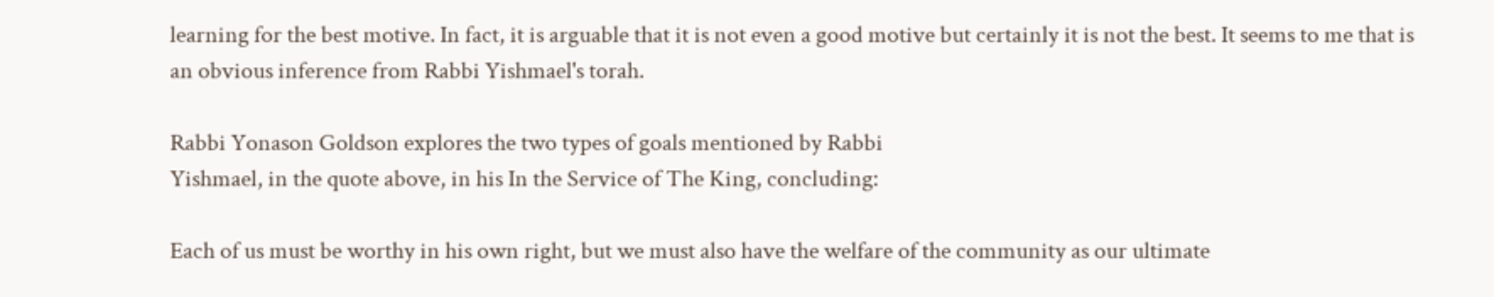learning for the best motive. In fact, it is arguable that it is not even a good motive but certainly it is not the best. It seems to me that is an obvious inference from Rabbi Yishmael's torah.

Rabbi Yonason Goldson explores the two types of goals mentioned by Rabbi
Yishmael, in the quote above, in his In the Service of The King, concluding:

Each of us must be worthy in his own right, but we must also have the welfare of the community as our ultimate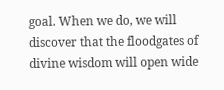goal. When we do, we will discover that the floodgates of divine wisdom will open wide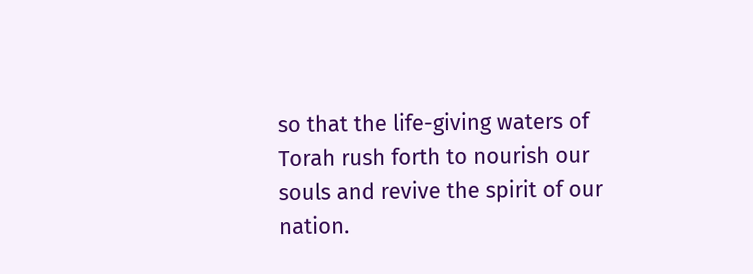so that the life-giving waters of Torah rush forth to nourish our souls and revive the spirit of our nation.